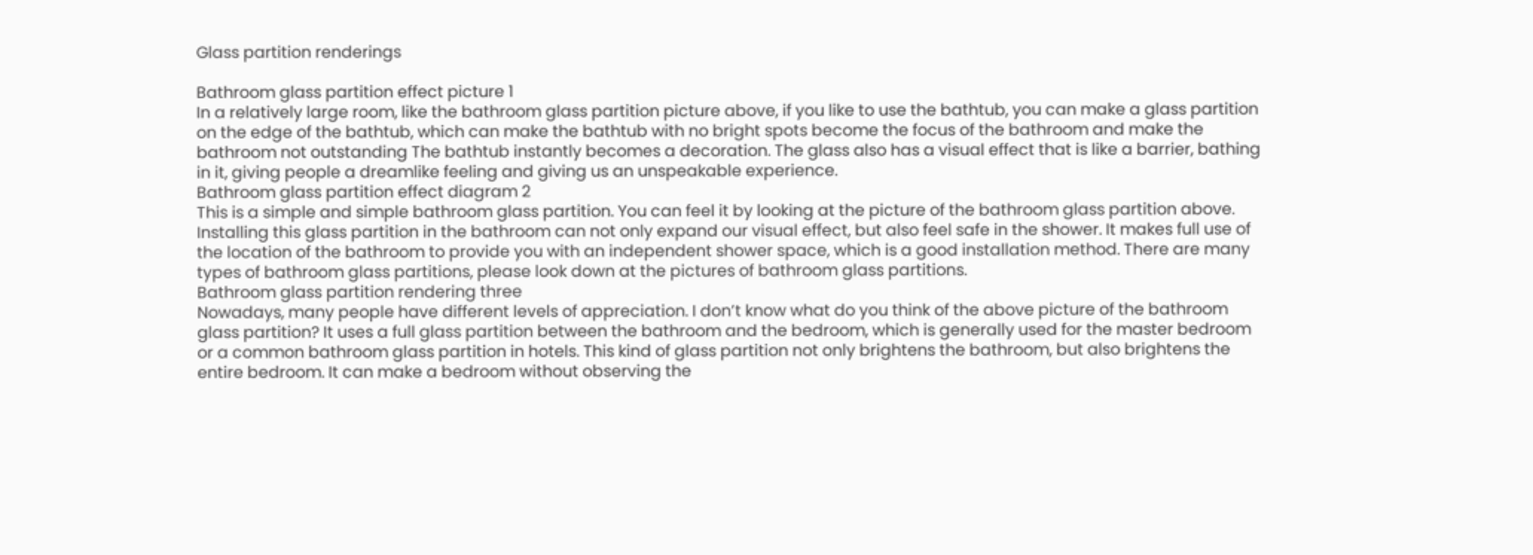Glass partition renderings

Bathroom glass partition effect picture 1
In a relatively large room, like the bathroom glass partition picture above, if you like to use the bathtub, you can make a glass partition on the edge of the bathtub, which can make the bathtub with no bright spots become the focus of the bathroom and make the bathroom not outstanding The bathtub instantly becomes a decoration. The glass also has a visual effect that is like a barrier, bathing in it, giving people a dreamlike feeling and giving us an unspeakable experience.
Bathroom glass partition effect diagram 2
This is a simple and simple bathroom glass partition. You can feel it by looking at the picture of the bathroom glass partition above. Installing this glass partition in the bathroom can not only expand our visual effect, but also feel safe in the shower. It makes full use of the location of the bathroom to provide you with an independent shower space, which is a good installation method. There are many types of bathroom glass partitions, please look down at the pictures of bathroom glass partitions.
Bathroom glass partition rendering three
Nowadays, many people have different levels of appreciation. I don’t know what do you think of the above picture of the bathroom glass partition? It uses a full glass partition between the bathroom and the bedroom, which is generally used for the master bedroom or a common bathroom glass partition in hotels. This kind of glass partition not only brightens the bathroom, but also brightens the entire bedroom. It can make a bedroom without observing the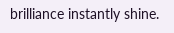brilliance instantly shine.